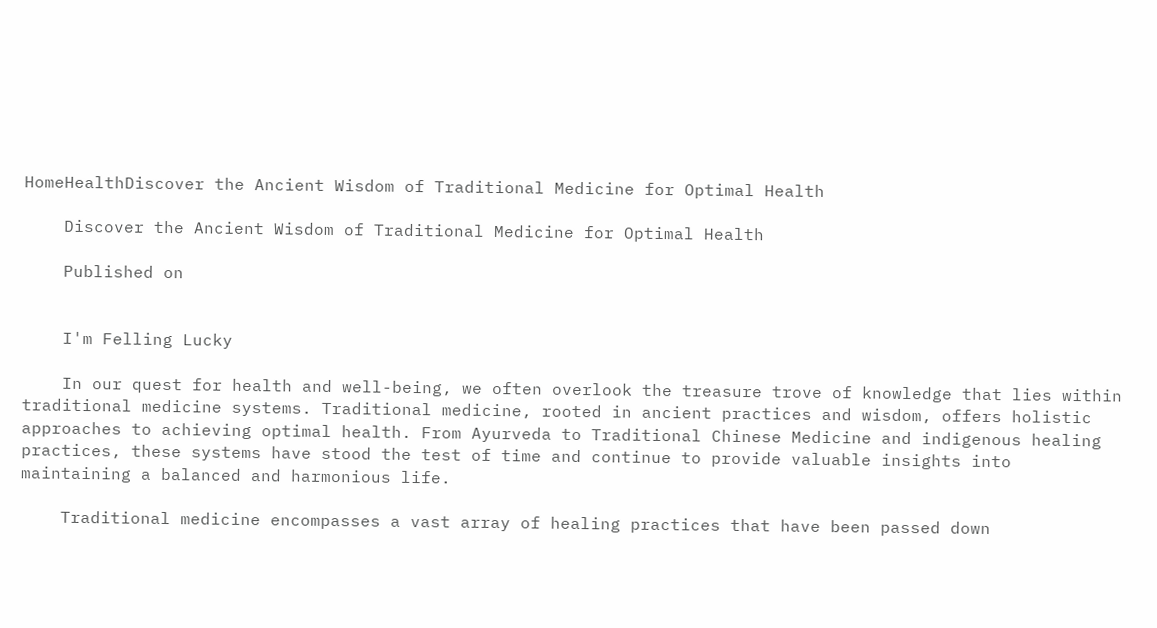HomeHealthDiscover the Ancient Wisdom of Traditional Medicine for Optimal Health

    Discover the Ancient Wisdom of Traditional Medicine for Optimal Health

    Published on


    I'm Felling Lucky

    In our quest for health and well-being, we often overlook the treasure trove of knowledge that lies within traditional medicine systems. Traditional medicine, rooted in ancient practices and wisdom, offers holistic approaches to achieving optimal health. From Ayurveda to Traditional Chinese Medicine and indigenous healing practices, these systems have stood the test of time and continue to provide valuable insights into maintaining a balanced and harmonious life.

    Traditional medicine encompasses a vast array of healing practices that have been passed down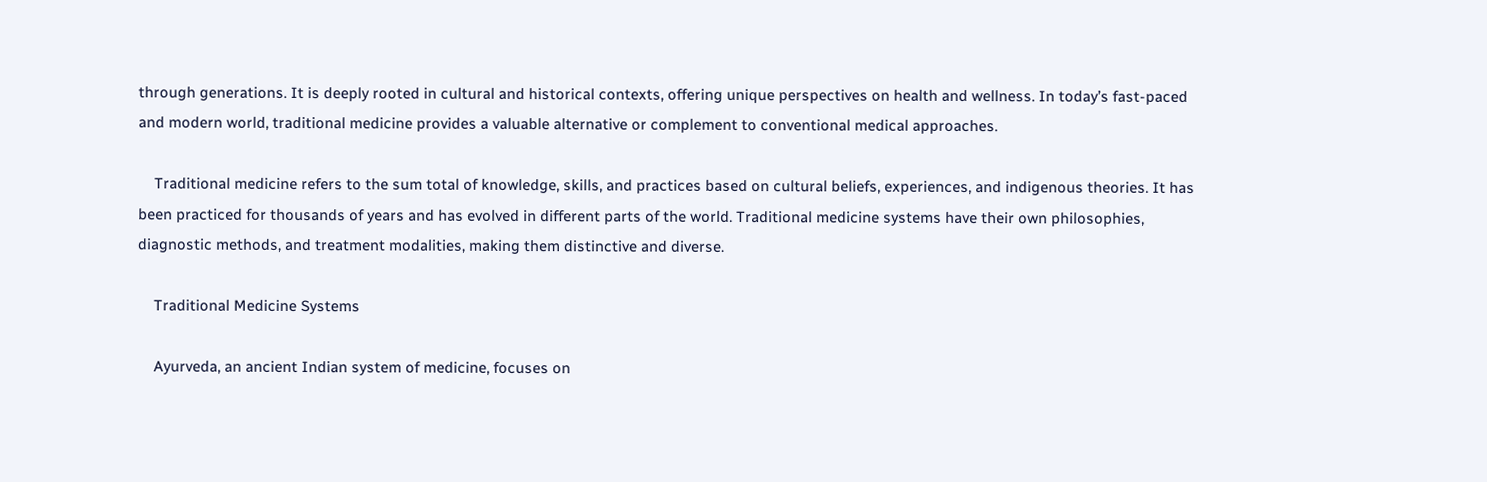through generations. It is deeply rooted in cultural and historical contexts, offering unique perspectives on health and wellness. In today’s fast-paced and modern world, traditional medicine provides a valuable alternative or complement to conventional medical approaches.

    Traditional medicine refers to the sum total of knowledge, skills, and practices based on cultural beliefs, experiences, and indigenous theories. It has been practiced for thousands of years and has evolved in different parts of the world. Traditional medicine systems have their own philosophies, diagnostic methods, and treatment modalities, making them distinctive and diverse.

    Traditional Medicine Systems

    Ayurveda, an ancient Indian system of medicine, focuses on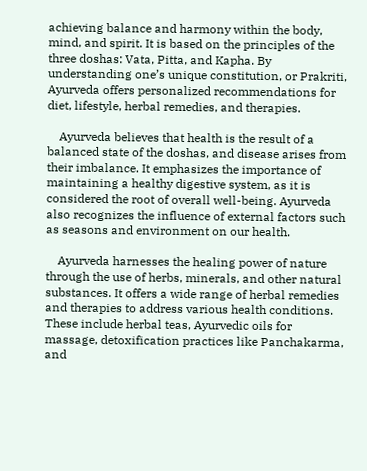achieving balance and harmony within the body, mind, and spirit. It is based on the principles of the three doshas: Vata, Pitta, and Kapha. By understanding one’s unique constitution, or Prakriti, Ayurveda offers personalized recommendations for diet, lifestyle, herbal remedies, and therapies.

    Ayurveda believes that health is the result of a balanced state of the doshas, and disease arises from their imbalance. It emphasizes the importance of maintaining a healthy digestive system, as it is considered the root of overall well-being. Ayurveda also recognizes the influence of external factors such as seasons and environment on our health.

    Ayurveda harnesses the healing power of nature through the use of herbs, minerals, and other natural substances. It offers a wide range of herbal remedies and therapies to address various health conditions. These include herbal teas, Ayurvedic oils for massage, detoxification practices like Panchakarma, and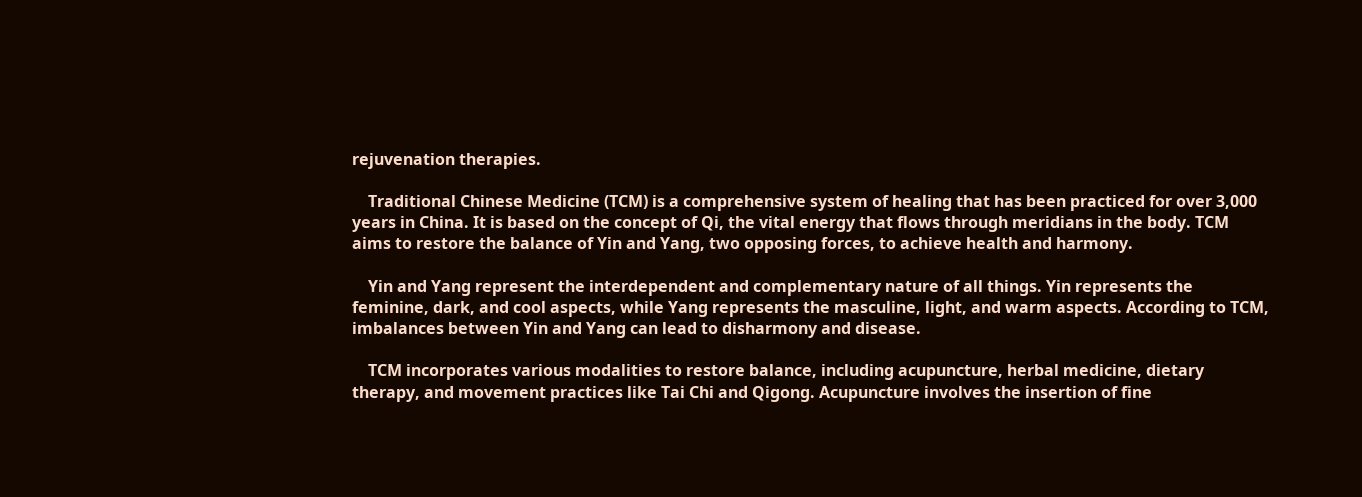rejuvenation therapies.

    Traditional Chinese Medicine (TCM) is a comprehensive system of healing that has been practiced for over 3,000 years in China. It is based on the concept of Qi, the vital energy that flows through meridians in the body. TCM aims to restore the balance of Yin and Yang, two opposing forces, to achieve health and harmony.

    Yin and Yang represent the interdependent and complementary nature of all things. Yin represents the feminine, dark, and cool aspects, while Yang represents the masculine, light, and warm aspects. According to TCM, imbalances between Yin and Yang can lead to disharmony and disease.

    TCM incorporates various modalities to restore balance, including acupuncture, herbal medicine, dietary therapy, and movement practices like Tai Chi and Qigong. Acupuncture involves the insertion of fine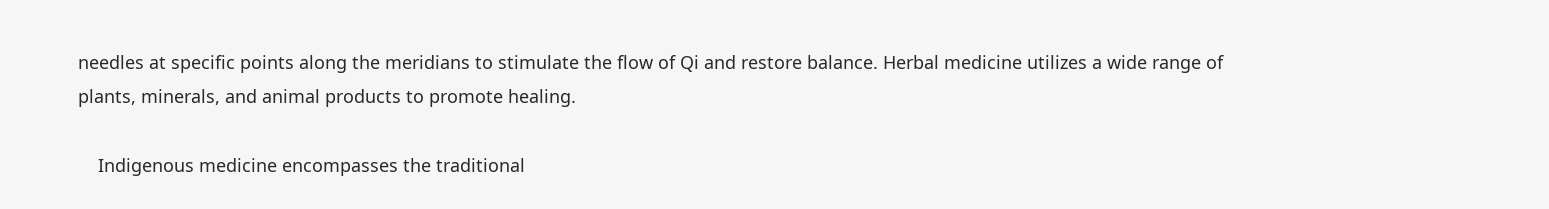needles at specific points along the meridians to stimulate the flow of Qi and restore balance. Herbal medicine utilizes a wide range of plants, minerals, and animal products to promote healing.

    Indigenous medicine encompasses the traditional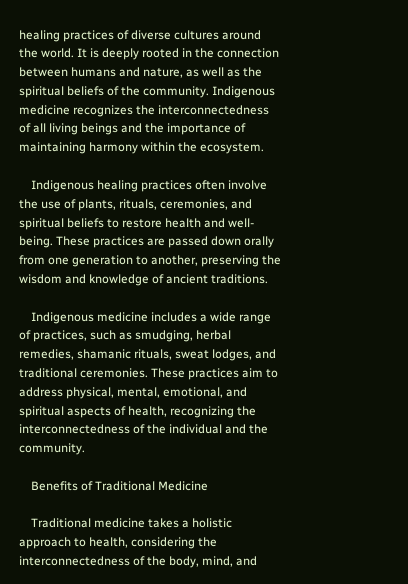healing practices of diverse cultures around the world. It is deeply rooted in the connection between humans and nature, as well as the spiritual beliefs of the community. Indigenous medicine recognizes the interconnectedness of all living beings and the importance of maintaining harmony within the ecosystem.

    Indigenous healing practices often involve the use of plants, rituals, ceremonies, and spiritual beliefs to restore health and well-being. These practices are passed down orally from one generation to another, preserving the wisdom and knowledge of ancient traditions.

    Indigenous medicine includes a wide range of practices, such as smudging, herbal remedies, shamanic rituals, sweat lodges, and traditional ceremonies. These practices aim to address physical, mental, emotional, and spiritual aspects of health, recognizing the interconnectedness of the individual and the community.

    Benefits of Traditional Medicine

    Traditional medicine takes a holistic approach to health, considering the interconnectedness of the body, mind, and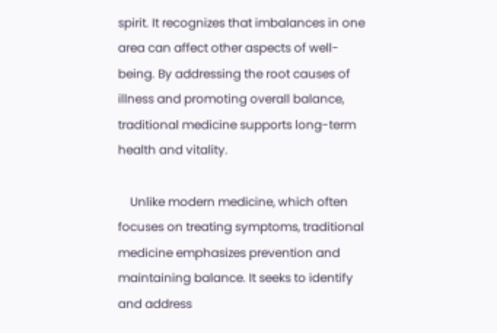spirit. It recognizes that imbalances in one area can affect other aspects of well-being. By addressing the root causes of illness and promoting overall balance, traditional medicine supports long-term health and vitality.

    Unlike modern medicine, which often focuses on treating symptoms, traditional medicine emphasizes prevention and maintaining balance. It seeks to identify and address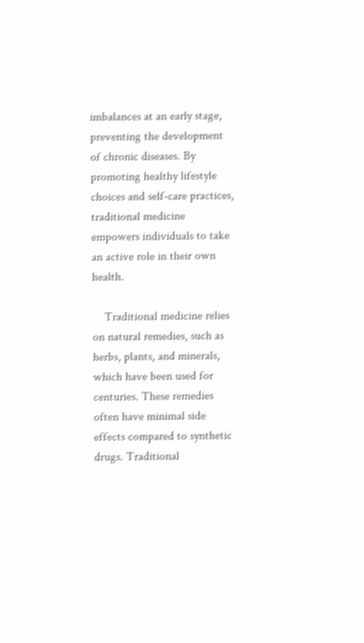imbalances at an early stage, preventing the development of chronic diseases. By promoting healthy lifestyle choices and self-care practices, traditional medicine empowers individuals to take an active role in their own health.

    Traditional medicine relies on natural remedies, such as herbs, plants, and minerals, which have been used for centuries. These remedies often have minimal side effects compared to synthetic drugs. Traditional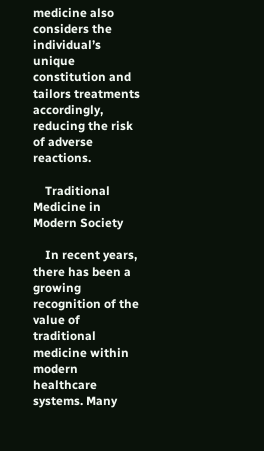medicine also considers the individual’s unique constitution and tailors treatments accordingly, reducing the risk of adverse reactions.

    Traditional Medicine in Modern Society

    In recent years, there has been a growing recognition of the value of traditional medicine within modern healthcare systems. Many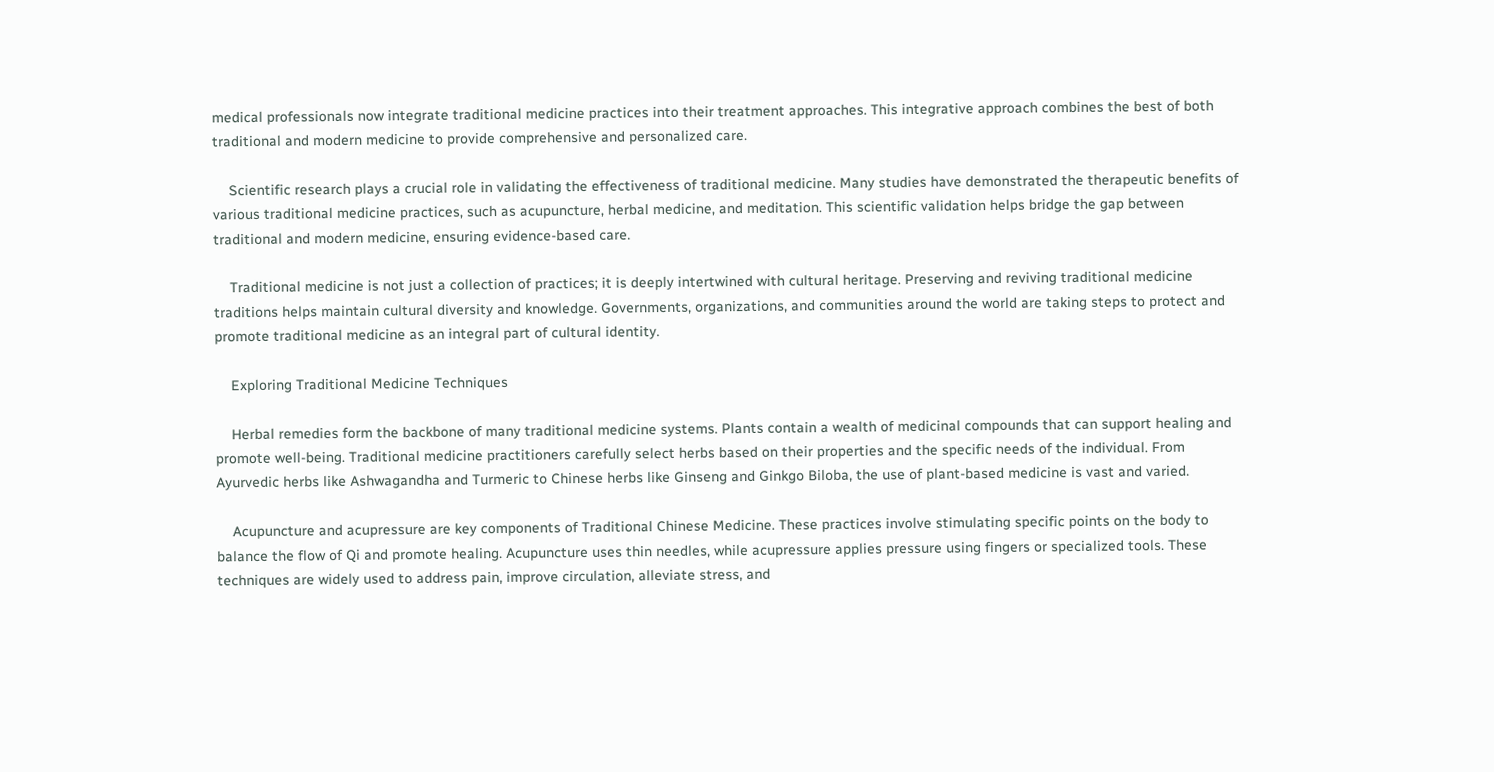medical professionals now integrate traditional medicine practices into their treatment approaches. This integrative approach combines the best of both traditional and modern medicine to provide comprehensive and personalized care.

    Scientific research plays a crucial role in validating the effectiveness of traditional medicine. Many studies have demonstrated the therapeutic benefits of various traditional medicine practices, such as acupuncture, herbal medicine, and meditation. This scientific validation helps bridge the gap between traditional and modern medicine, ensuring evidence-based care.

    Traditional medicine is not just a collection of practices; it is deeply intertwined with cultural heritage. Preserving and reviving traditional medicine traditions helps maintain cultural diversity and knowledge. Governments, organizations, and communities around the world are taking steps to protect and promote traditional medicine as an integral part of cultural identity.

    Exploring Traditional Medicine Techniques

    Herbal remedies form the backbone of many traditional medicine systems. Plants contain a wealth of medicinal compounds that can support healing and promote well-being. Traditional medicine practitioners carefully select herbs based on their properties and the specific needs of the individual. From Ayurvedic herbs like Ashwagandha and Turmeric to Chinese herbs like Ginseng and Ginkgo Biloba, the use of plant-based medicine is vast and varied.

    Acupuncture and acupressure are key components of Traditional Chinese Medicine. These practices involve stimulating specific points on the body to balance the flow of Qi and promote healing. Acupuncture uses thin needles, while acupressure applies pressure using fingers or specialized tools. These techniques are widely used to address pain, improve circulation, alleviate stress, and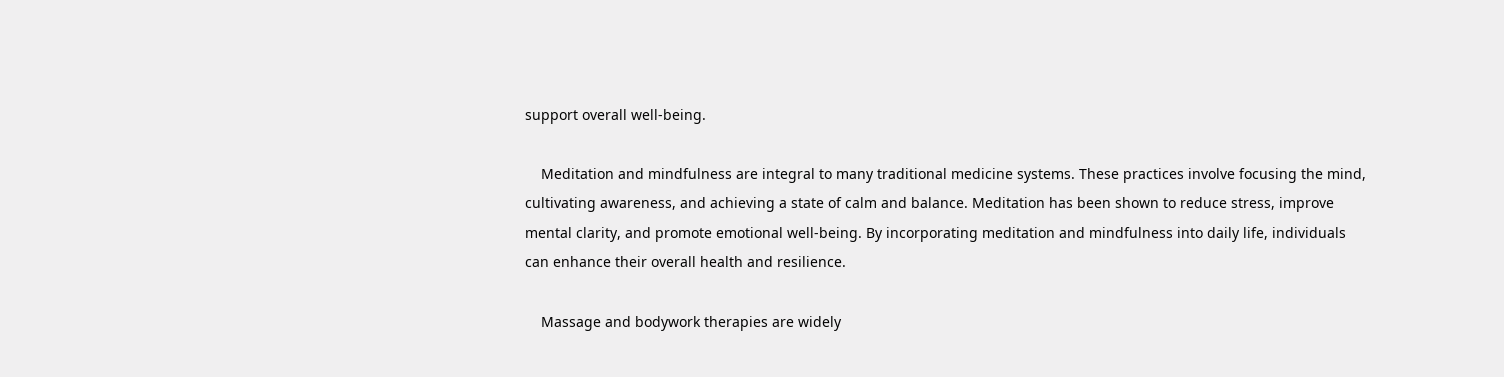support overall well-being.

    Meditation and mindfulness are integral to many traditional medicine systems. These practices involve focusing the mind, cultivating awareness, and achieving a state of calm and balance. Meditation has been shown to reduce stress, improve mental clarity, and promote emotional well-being. By incorporating meditation and mindfulness into daily life, individuals can enhance their overall health and resilience.

    Massage and bodywork therapies are widely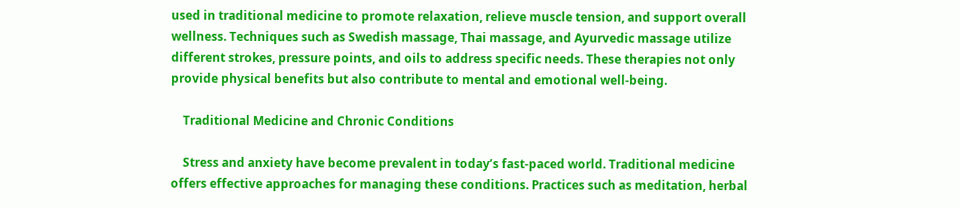used in traditional medicine to promote relaxation, relieve muscle tension, and support overall wellness. Techniques such as Swedish massage, Thai massage, and Ayurvedic massage utilize different strokes, pressure points, and oils to address specific needs. These therapies not only provide physical benefits but also contribute to mental and emotional well-being.

    Traditional Medicine and Chronic Conditions

    Stress and anxiety have become prevalent in today’s fast-paced world. Traditional medicine offers effective approaches for managing these conditions. Practices such as meditation, herbal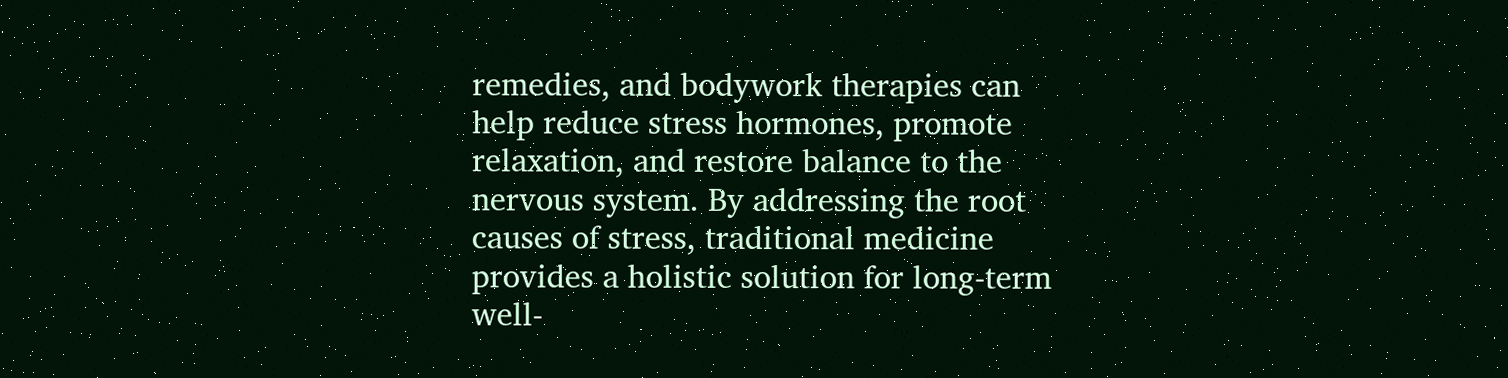remedies, and bodywork therapies can help reduce stress hormones, promote relaxation, and restore balance to the nervous system. By addressing the root causes of stress, traditional medicine provides a holistic solution for long-term well-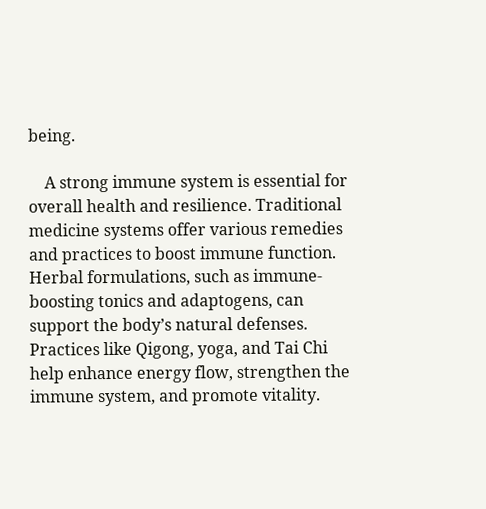being.

    A strong immune system is essential for overall health and resilience. Traditional medicine systems offer various remedies and practices to boost immune function. Herbal formulations, such as immune-boosting tonics and adaptogens, can support the body’s natural defenses. Practices like Qigong, yoga, and Tai Chi help enhance energy flow, strengthen the immune system, and promote vitality.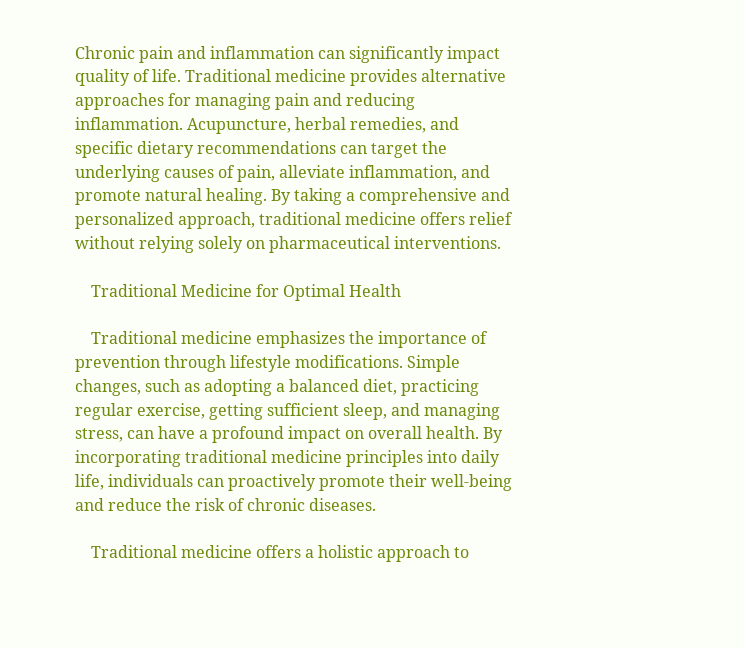Chronic pain and inflammation can significantly impact quality of life. Traditional medicine provides alternative approaches for managing pain and reducing inflammation. Acupuncture, herbal remedies, and specific dietary recommendations can target the underlying causes of pain, alleviate inflammation, and promote natural healing. By taking a comprehensive and personalized approach, traditional medicine offers relief without relying solely on pharmaceutical interventions.

    Traditional Medicine for Optimal Health

    Traditional medicine emphasizes the importance of prevention through lifestyle modifications. Simple changes, such as adopting a balanced diet, practicing regular exercise, getting sufficient sleep, and managing stress, can have a profound impact on overall health. By incorporating traditional medicine principles into daily life, individuals can proactively promote their well-being and reduce the risk of chronic diseases.

    Traditional medicine offers a holistic approach to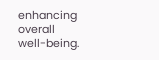enhancing overall well-being.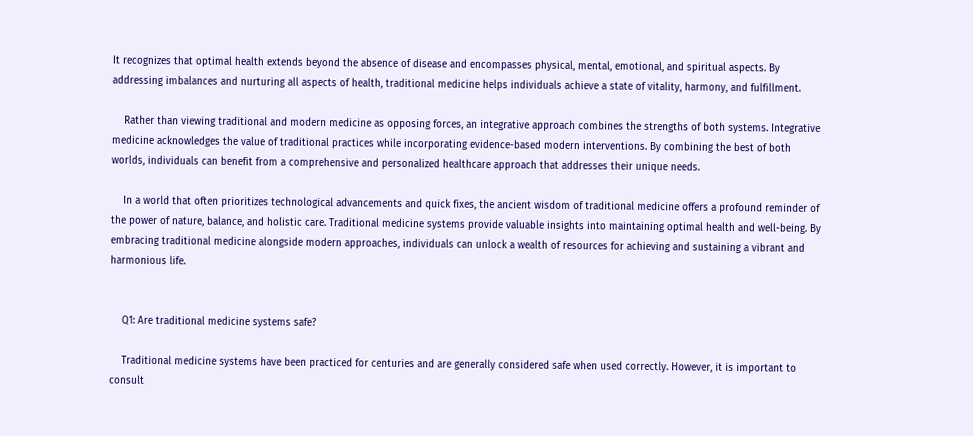It recognizes that optimal health extends beyond the absence of disease and encompasses physical, mental, emotional, and spiritual aspects. By addressing imbalances and nurturing all aspects of health, traditional medicine helps individuals achieve a state of vitality, harmony, and fulfillment.

    Rather than viewing traditional and modern medicine as opposing forces, an integrative approach combines the strengths of both systems. Integrative medicine acknowledges the value of traditional practices while incorporating evidence-based modern interventions. By combining the best of both worlds, individuals can benefit from a comprehensive and personalized healthcare approach that addresses their unique needs.

    In a world that often prioritizes technological advancements and quick fixes, the ancient wisdom of traditional medicine offers a profound reminder of the power of nature, balance, and holistic care. Traditional medicine systems provide valuable insights into maintaining optimal health and well-being. By embracing traditional medicine alongside modern approaches, individuals can unlock a wealth of resources for achieving and sustaining a vibrant and harmonious life.


    Q1: Are traditional medicine systems safe?

    Traditional medicine systems have been practiced for centuries and are generally considered safe when used correctly. However, it is important to consult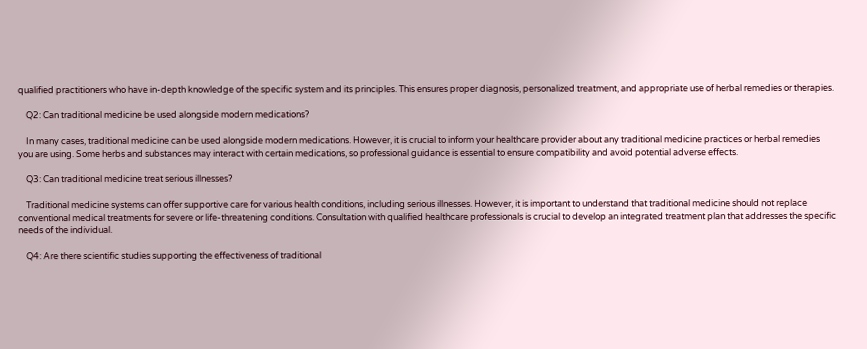qualified practitioners who have in-depth knowledge of the specific system and its principles. This ensures proper diagnosis, personalized treatment, and appropriate use of herbal remedies or therapies.

    Q2: Can traditional medicine be used alongside modern medications?

    In many cases, traditional medicine can be used alongside modern medications. However, it is crucial to inform your healthcare provider about any traditional medicine practices or herbal remedies you are using. Some herbs and substances may interact with certain medications, so professional guidance is essential to ensure compatibility and avoid potential adverse effects.

    Q3: Can traditional medicine treat serious illnesses?

    Traditional medicine systems can offer supportive care for various health conditions, including serious illnesses. However, it is important to understand that traditional medicine should not replace conventional medical treatments for severe or life-threatening conditions. Consultation with qualified healthcare professionals is crucial to develop an integrated treatment plan that addresses the specific needs of the individual.

    Q4: Are there scientific studies supporting the effectiveness of traditional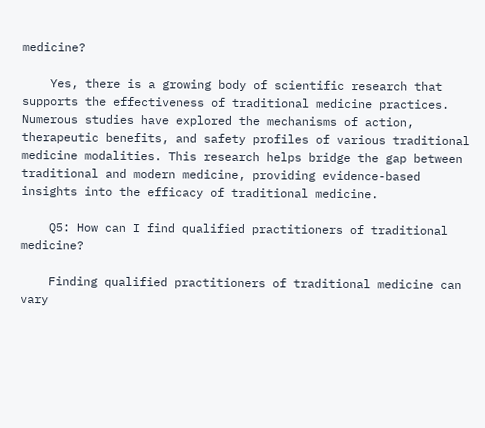medicine?

    Yes, there is a growing body of scientific research that supports the effectiveness of traditional medicine practices. Numerous studies have explored the mechanisms of action, therapeutic benefits, and safety profiles of various traditional medicine modalities. This research helps bridge the gap between traditional and modern medicine, providing evidence-based insights into the efficacy of traditional medicine.

    Q5: How can I find qualified practitioners of traditional medicine?

    Finding qualified practitioners of traditional medicine can vary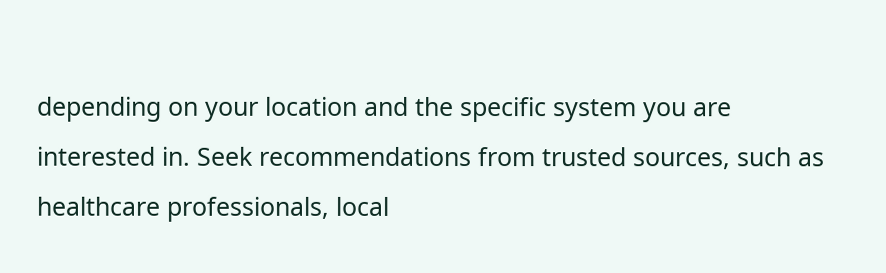depending on your location and the specific system you are interested in. Seek recommendations from trusted sources, such as healthcare professionals, local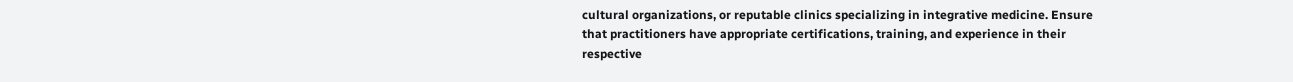cultural organizations, or reputable clinics specializing in integrative medicine. Ensure that practitioners have appropriate certifications, training, and experience in their respective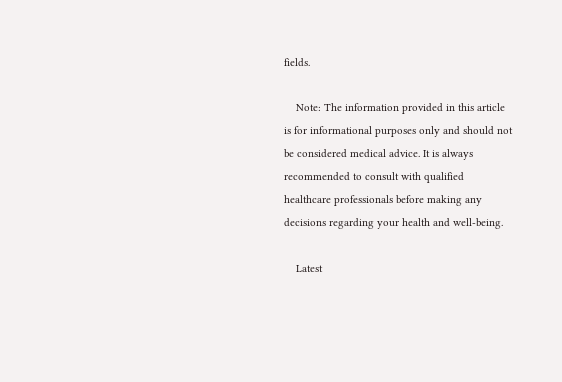fields.

    Note: The information provided in this article is for informational purposes only and should not be considered medical advice. It is always recommended to consult with qualified healthcare professionals before making any decisions regarding your health and well-being.

    Latest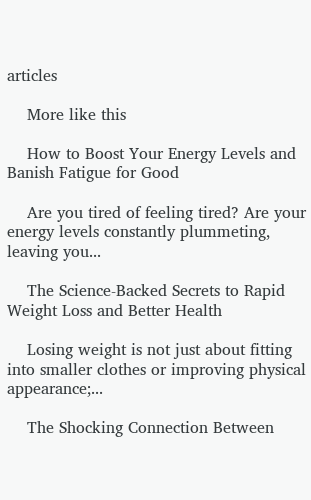articles

    More like this

    How to Boost Your Energy Levels and Banish Fatigue for Good

    Are you tired of feeling tired? Are your energy levels constantly plummeting, leaving you...

    The Science-Backed Secrets to Rapid Weight Loss and Better Health

    Losing weight is not just about fitting into smaller clothes or improving physical appearance;...

    The Shocking Connection Between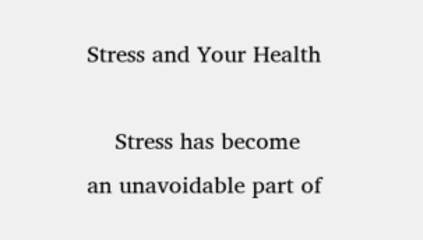Stress and Your Health

    Stress has become an unavoidable part of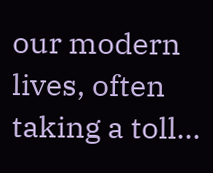our modern lives, often taking a toll...